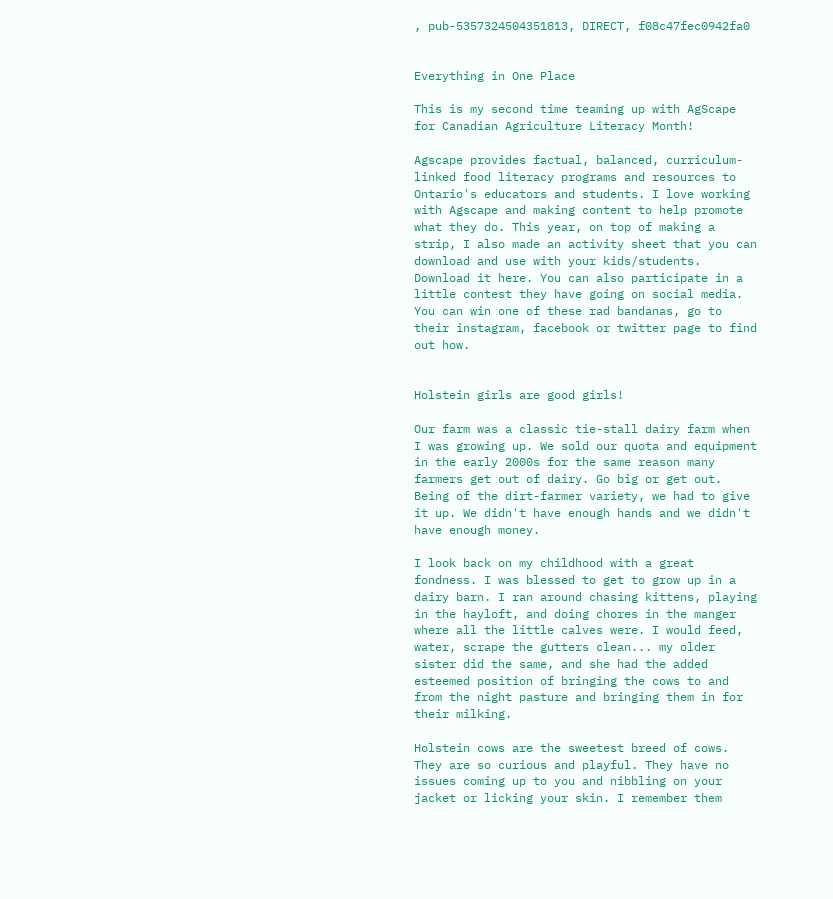, pub-5357324504351813, DIRECT, f08c47fec0942fa0


Everything in One Place

This is my second time teaming up with AgScape for Canadian Agriculture Literacy Month!

Agscape provides factual, balanced, curriculum-linked food literacy programs and resources to Ontario's educators and students. I love working with Agscape and making content to help promote what they do. This year, on top of making a strip, I also made an activity sheet that you can download and use with your kids/students. Download it here. You can also participate in a little contest they have going on social media. You can win one of these rad bandanas, go to their instagram, facebook or twitter page to find out how.


Holstein girls are good girls!

Our farm was a classic tie-stall dairy farm when I was growing up. We sold our quota and equipment in the early 2000s for the same reason many farmers get out of dairy. Go big or get out. Being of the dirt-farmer variety, we had to give it up. We didn't have enough hands and we didn't have enough money.

I look back on my childhood with a great fondness. I was blessed to get to grow up in a dairy barn. I ran around chasing kittens, playing in the hayloft, and doing chores in the manger where all the little calves were. I would feed, water, scrape the gutters clean... my older sister did the same, and she had the added esteemed position of bringing the cows to and from the night pasture and bringing them in for their milking.

Holstein cows are the sweetest breed of cows. They are so curious and playful. They have no issues coming up to you and nibbling on your jacket or licking your skin. I remember them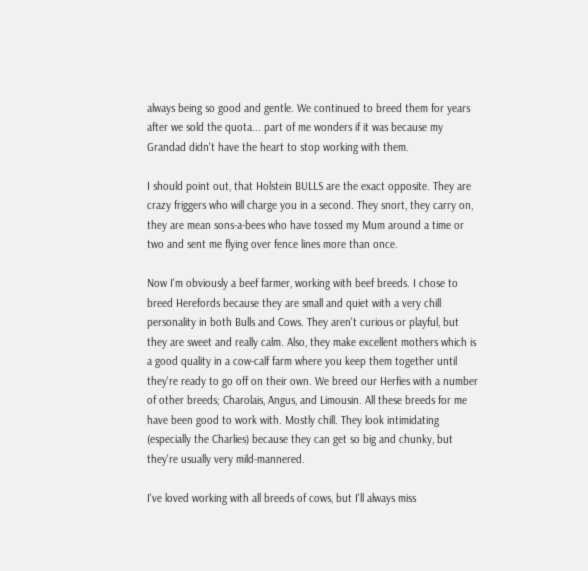always being so good and gentle. We continued to breed them for years after we sold the quota... part of me wonders if it was because my Grandad didn't have the heart to stop working with them.

I should point out, that Holstein BULLS are the exact opposite. They are crazy friggers who will charge you in a second. They snort, they carry on, they are mean sons-a-bees who have tossed my Mum around a time or two and sent me flying over fence lines more than once.

Now I'm obviously a beef farmer, working with beef breeds. I chose to breed Herefords because they are small and quiet with a very chill personality in both Bulls and Cows. They aren't curious or playful, but they are sweet and really calm. Also, they make excellent mothers which is a good quality in a cow-calf farm where you keep them together until they're ready to go off on their own. We breed our Herfies with a number of other breeds; Charolais, Angus, and Limousin. All these breeds for me have been good to work with. Mostly chill. They look intimidating (especially the Charlies) because they can get so big and chunky, but they're usually very mild-mannered.

I've loved working with all breeds of cows, but I'll always miss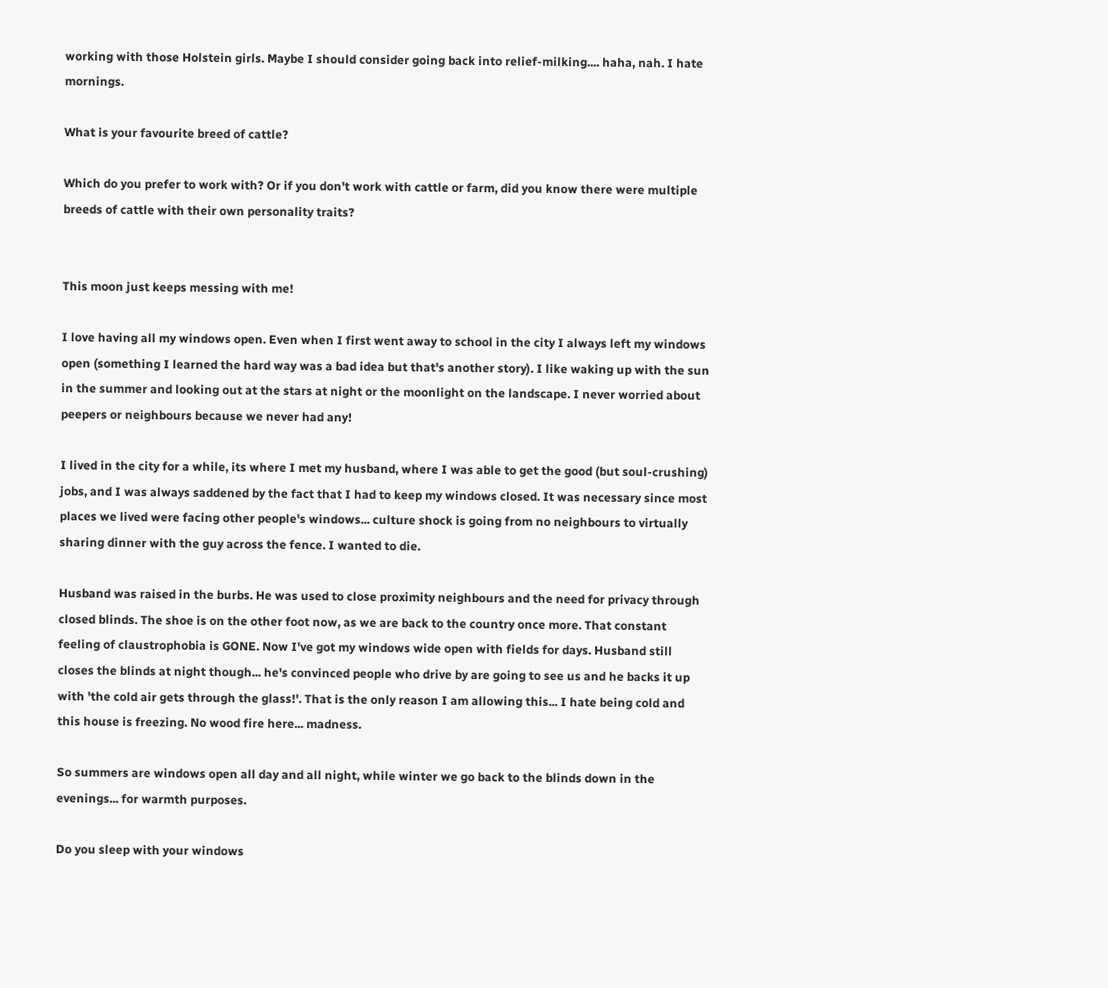working with those Holstein girls. Maybe I should consider going back into relief-milking.... haha, nah. I hate mornings.

What is your favourite breed of cattle?

Which do you prefer to work with? Or if you don't work with cattle or farm, did you know there were multiple breeds of cattle with their own personality traits?


This moon just keeps messing with me!

I love having all my windows open. Even when I first went away to school in the city I always left my windows open (something I learned the hard way was a bad idea but that's another story). I like waking up with the sun in the summer and looking out at the stars at night or the moonlight on the landscape. I never worried about peepers or neighbours because we never had any!

I lived in the city for a while, its where I met my husband, where I was able to get the good (but soul-crushing) jobs, and I was always saddened by the fact that I had to keep my windows closed. It was necessary since most places we lived were facing other people's windows... culture shock is going from no neighbours to virtually sharing dinner with the guy across the fence. I wanted to die.

Husband was raised in the burbs. He was used to close proximity neighbours and the need for privacy through closed blinds. The shoe is on the other foot now, as we are back to the country once more. That constant feeling of claustrophobia is GONE. Now I've got my windows wide open with fields for days. Husband still closes the blinds at night though... he's convinced people who drive by are going to see us and he backs it up with 'the cold air gets through the glass!'. That is the only reason I am allowing this... I hate being cold and this house is freezing. No wood fire here... madness.

So summers are windows open all day and all night, while winter we go back to the blinds down in the evenings... for warmth purposes.

Do you sleep with your windows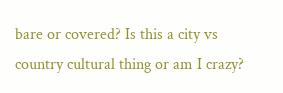bare or covered? Is this a city vs country cultural thing or am I crazy?